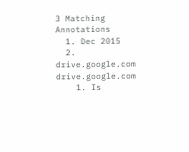3 Matching Annotations
  1. Dec 2015
  2. drive.google.com drive.google.com
    1. Is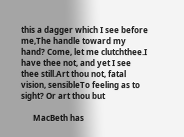this a dagger which I see before me,The handle toward my hand? Come, let me clutchthee.I have thee not, and yet I see thee still.Art thou not, fatal vision, sensibleTo feeling as to sight? Or art thou but

      MacBeth has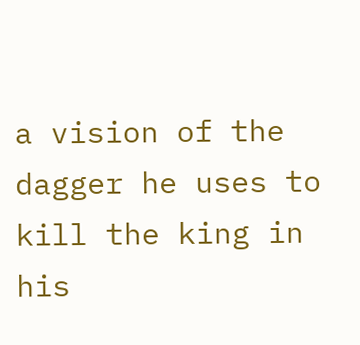a vision of the dagger he uses to kill the king in his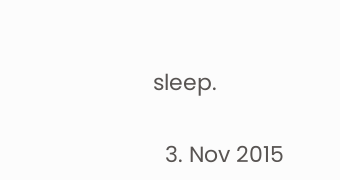sleep.

  3. Nov 2015